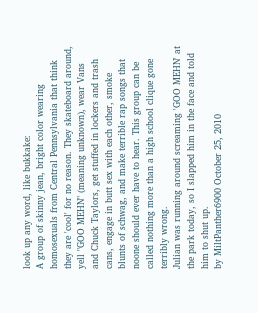look up any word, like bukkake:
A group of skinny jean, bright color wearing homosexuals from Central Pennsylvania that think they are 'cool' for no reason. They skateboard around, yell "GOO MEHN" (meaning unknown), wear Vans and Chuck Taylors, get stuffed in lockers and trash cans, engage in butt sex with each other, smoke blunts of schwag, and make terrible rap songs that noone should ever have to hear. This group can be called nothing more than a high school clique gone terribly wrong.
Julian was running around screaming 'GOO MEHN' at the park today, so I slapped him in the face and told him to shut up.
by MiltPanther6900 October 25, 2010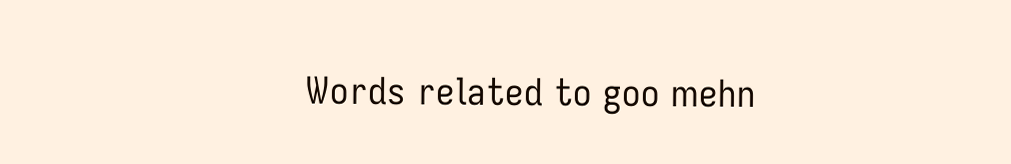Words related to goo mehn